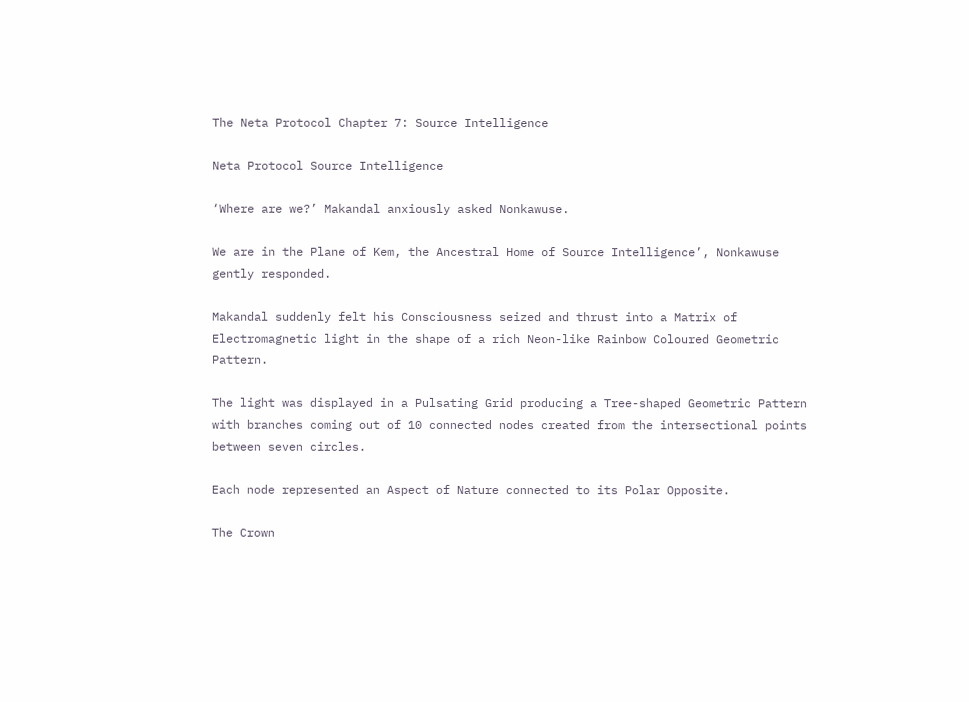The Neta Protocol Chapter 7: Source Intelligence

Neta Protocol Source Intelligence

‘Where are we?’ Makandal anxiously asked Nonkawuse.

We are in the Plane of Kem, the Ancestral Home of Source Intelligence’, Nonkawuse gently responded.

Makandal suddenly felt his Consciousness seized and thrust into a Matrix of Electromagnetic light in the shape of a rich Neon-like Rainbow Coloured Geometric Pattern.

The light was displayed in a Pulsating Grid producing a Tree-shaped Geometric Pattern with branches coming out of 10 connected nodes created from the intersectional points between seven circles.

Each node represented an Aspect of Nature connected to its Polar Opposite.

The Crown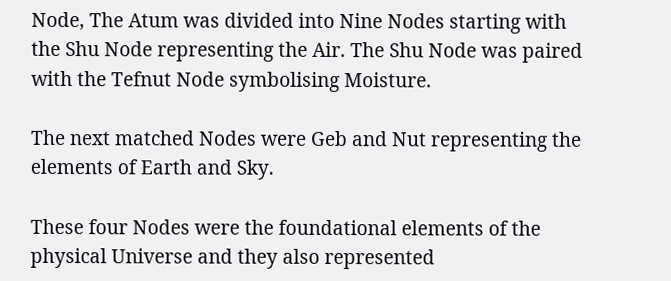Node, The Atum was divided into Nine Nodes starting with the Shu Node representing the Air. The Shu Node was paired with the Tefnut Node symbolising Moisture.

The next matched Nodes were Geb and Nut representing the elements of Earth and Sky.

These four Nodes were the foundational elements of the physical Universe and they also represented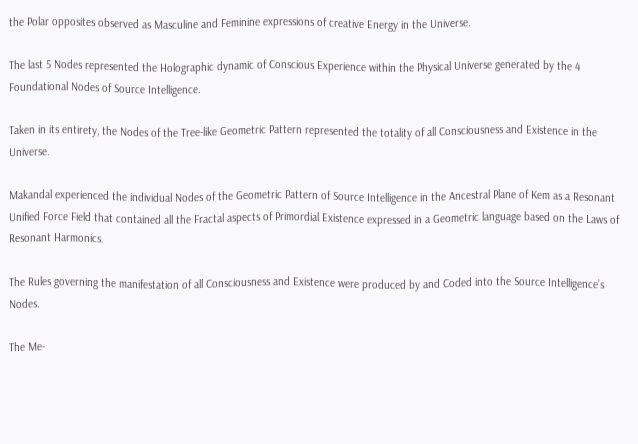the Polar opposites observed as Masculine and Feminine expressions of creative Energy in the Universe.

The last 5 Nodes represented the Holographic dynamic of Conscious Experience within the Physical Universe generated by the 4 Foundational Nodes of Source Intelligence.

Taken in its entirety, the Nodes of the Tree-like Geometric Pattern represented the totality of all Consciousness and Existence in the Universe.

Makandal experienced the individual Nodes of the Geometric Pattern of Source Intelligence in the Ancestral Plane of Kem as a Resonant Unified Force Field that contained all the Fractal aspects of Primordial Existence expressed in a Geometric language based on the Laws of Resonant Harmonics.

The Rules governing the manifestation of all Consciousness and Existence were produced by and Coded into the Source Intelligence’s Nodes.

The Me-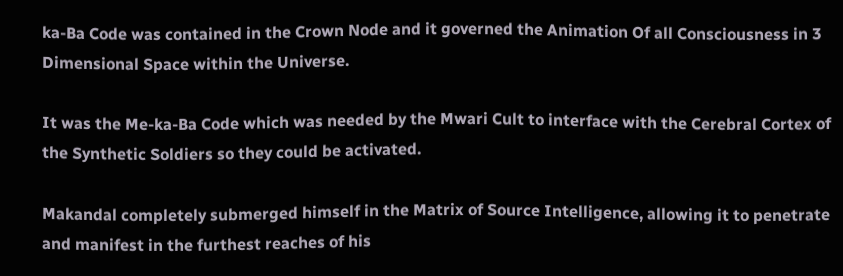ka-Ba Code was contained in the Crown Node and it governed the Animation Of all Consciousness in 3 Dimensional Space within the Universe.

It was the Me-ka-Ba Code which was needed by the Mwari Cult to interface with the Cerebral Cortex of the Synthetic Soldiers so they could be activated.

Makandal completely submerged himself in the Matrix of Source Intelligence, allowing it to penetrate and manifest in the furthest reaches of his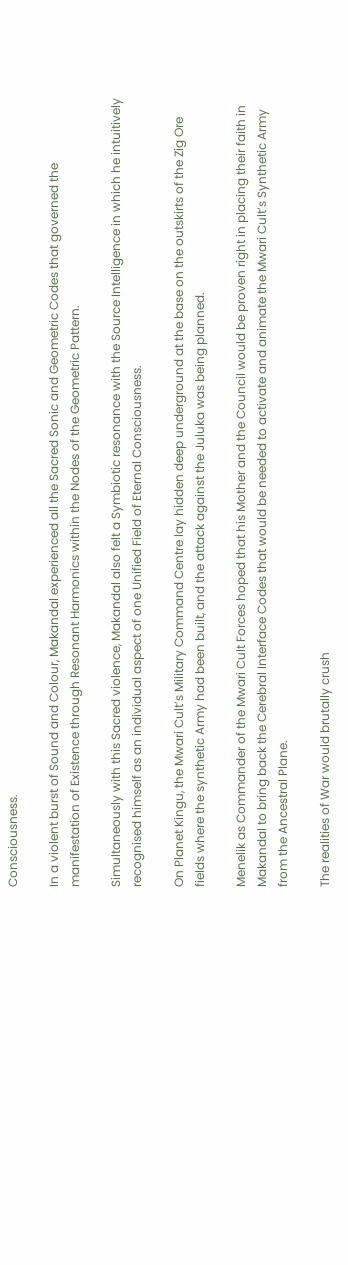Consciousness.

In a violent burst of Sound and Colour, Makandal experienced all the Sacred Sonic and Geometric Codes that governed the manifestation of Existence through Resonant Harmonics within the Nodes of the Geometric Pattern.

Simultaneously with this Sacred violence, Makandal also felt a Symbiotic resonance with the Source Intelligence in which he intuitively recognised himself as an individual aspect of one Unified Field of Eternal Consciousness.

On Planet Kingu, the Mwari Cult’s Military Command Centre lay hidden deep underground at the base on the outskirts of the Zig Ore fields where the synthetic Army had been built, and the attack against the Juluka was being planned.

Menelik as Commander of the Mwari Cult Forces hoped that his Mother and the Council would be proven right in placing their faith in Makandal to bring back the Cerebral Interface Codes that would be needed to activate and animate the Mwari Cult’s Synthetic Army from the Ancestral Plane.

The realities of War would brutally crush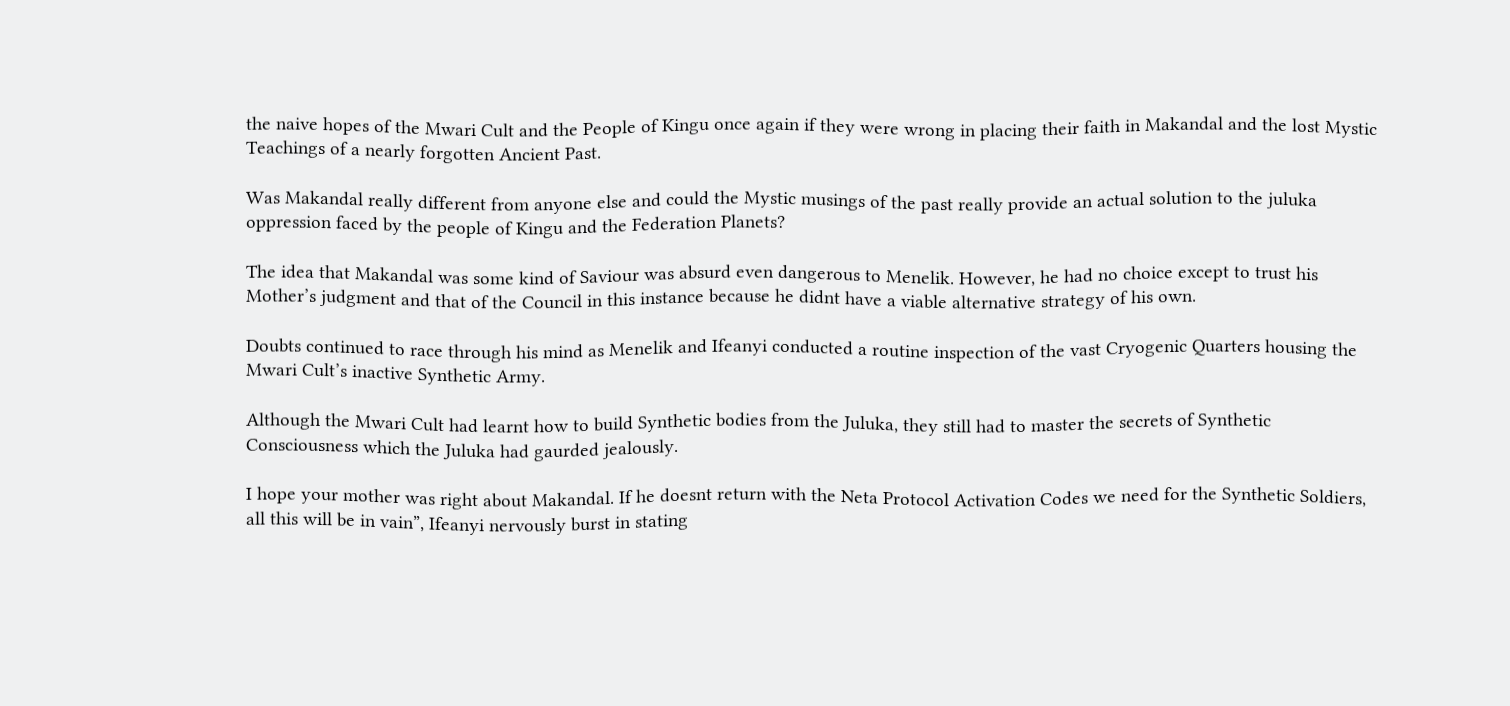the naive hopes of the Mwari Cult and the People of Kingu once again if they were wrong in placing their faith in Makandal and the lost Mystic Teachings of a nearly forgotten Ancient Past.

Was Makandal really different from anyone else and could the Mystic musings of the past really provide an actual solution to the juluka oppression faced by the people of Kingu and the Federation Planets?

The idea that Makandal was some kind of Saviour was absurd even dangerous to Menelik. However, he had no choice except to trust his Mother’s judgment and that of the Council in this instance because he didnt have a viable alternative strategy of his own.

Doubts continued to race through his mind as Menelik and Ifeanyi conducted a routine inspection of the vast Cryogenic Quarters housing the Mwari Cult’s inactive Synthetic Army.

Although the Mwari Cult had learnt how to build Synthetic bodies from the Juluka, they still had to master the secrets of Synthetic Consciousness which the Juluka had gaurded jealously.

I hope your mother was right about Makandal. If he doesnt return with the Neta Protocol Activation Codes we need for the Synthetic Soldiers, all this will be in vain”, Ifeanyi nervously burst in stating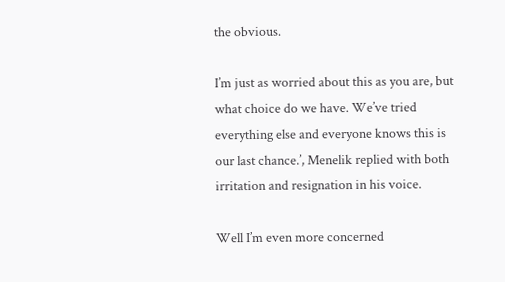the obvious.

I’m just as worried about this as you are, but what choice do we have. We’ve tried everything else and everyone knows this is our last chance.’, Menelik replied with both irritation and resignation in his voice.

Well I’m even more concerned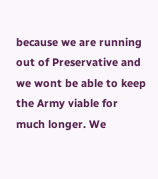because we are running out of Preservative and we wont be able to keep the Army viable for much longer. We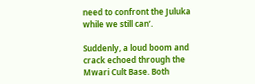need to confront the Juluka while we still can’.

Suddenly, a loud boom and crack echoed through the Mwari Cult Base. Both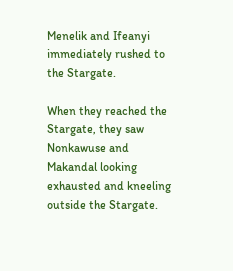Menelik and Ifeanyi immediately rushed to the Stargate.

When they reached the Stargate, they saw Nonkawuse and Makandal looking exhausted and kneeling outside the Stargate.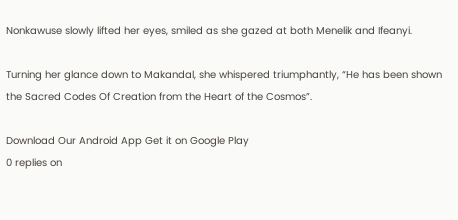Nonkawuse slowly lifted her eyes, smiled as she gazed at both Menelik and Ifeanyi.

Turning her glance down to Makandal, she whispered triumphantly, “He has been shown the Sacred Codes Of Creation from the Heart of the Cosmos”.

Download Our Android App Get it on Google Play
0 replies on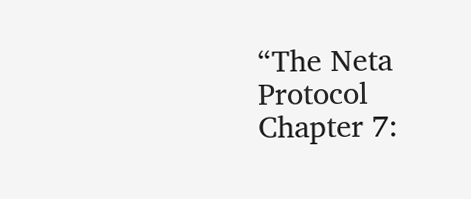“The Neta Protocol Chapter 7: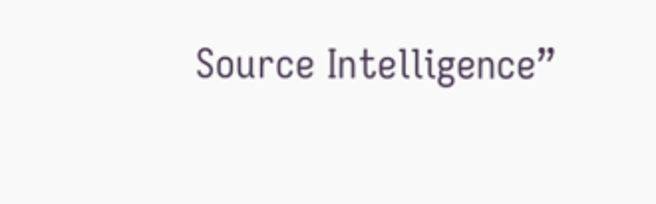Source Intelligence”